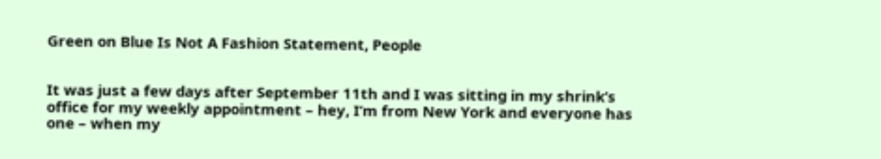Green on Blue Is Not A Fashion Statement, People


It was just a few days after September 11th and I was sitting in my shrink’s office for my weekly appointment – hey, I’m from New York and everyone has one – when my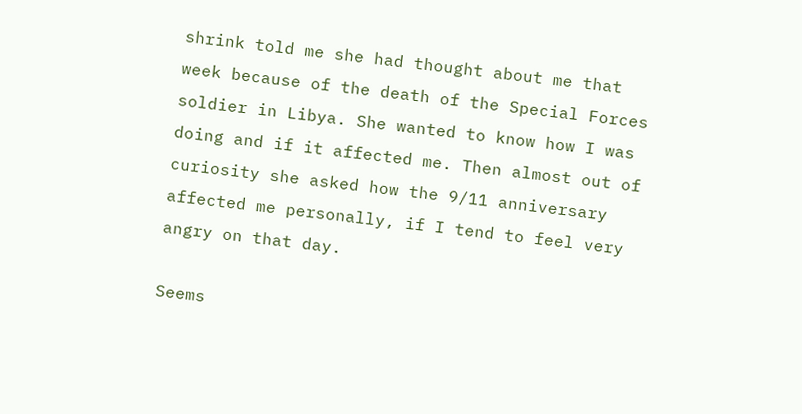shrink told me she had thought about me that week because of the death of the Special Forces soldier in Libya. She wanted to know how I was doing and if it affected me. Then almost out of curiosity she asked how the 9/11 anniversary affected me personally, if I tend to feel very angry on that day.

Seems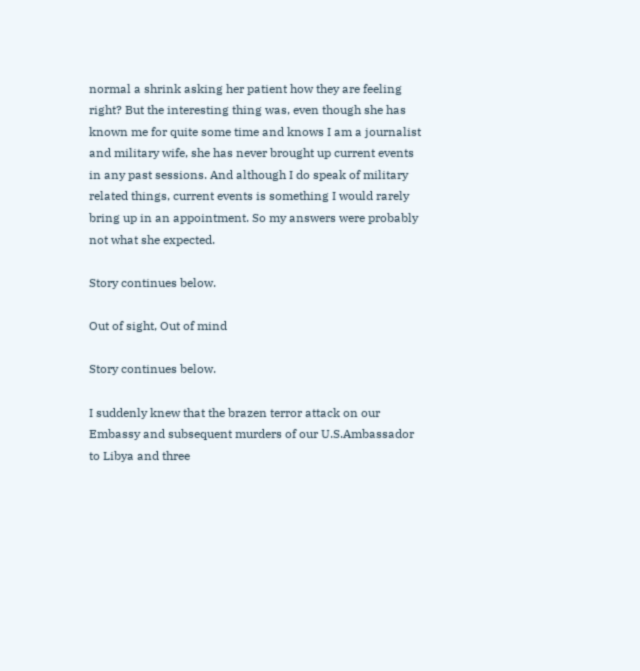normal a shrink asking her patient how they are feeling right? But the interesting thing was, even though she has known me for quite some time and knows I am a journalist and military wife, she has never brought up current events in any past sessions. And although I do speak of military related things, current events is something I would rarely bring up in an appointment. So my answers were probably not what she expected.

Story continues below.

Out of sight, Out of mind

Story continues below.

I suddenly knew that the brazen terror attack on our Embassy and subsequent murders of our U.S.Ambassador to Libya and three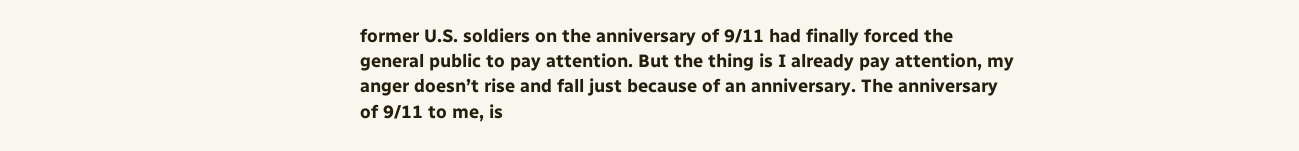former U.S. soldiers on the anniversary of 9/11 had finally forced the general public to pay attention. But the thing is I already pay attention, my anger doesn’t rise and fall just because of an anniversary. The anniversary of 9/11 to me, is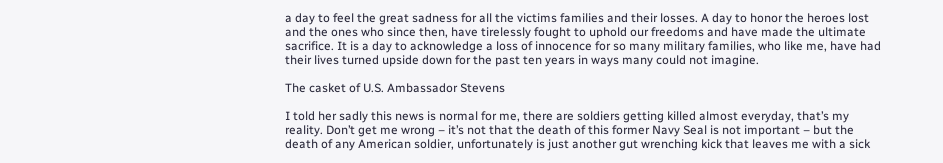a day to feel the great sadness for all the victims families and their losses. A day to honor the heroes lost and the ones who since then, have tirelessly fought to uphold our freedoms and have made the ultimate sacrifice. It is a day to acknowledge a loss of innocence for so many military families, who like me, have had their lives turned upside down for the past ten years in ways many could not imagine.

The casket of U.S. Ambassador Stevens

I told her sadly this news is normal for me, there are soldiers getting killed almost everyday, that’s my reality. Don’t get me wrong – it’s not that the death of this former Navy Seal is not important – but the death of any American soldier, unfortunately is just another gut wrenching kick that leaves me with a sick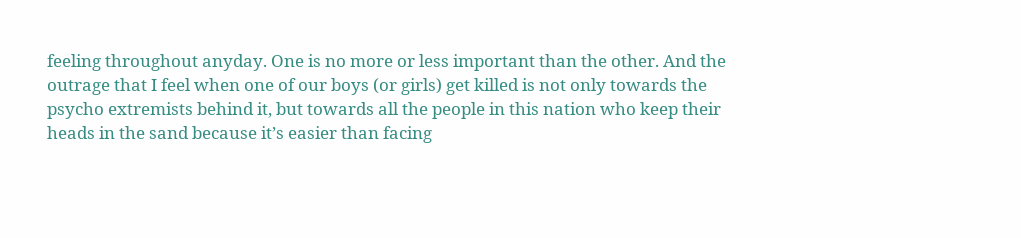feeling throughout anyday. One is no more or less important than the other. And the outrage that I feel when one of our boys (or girls) get killed is not only towards the psycho extremists behind it, but towards all the people in this nation who keep their heads in the sand because it’s easier than facing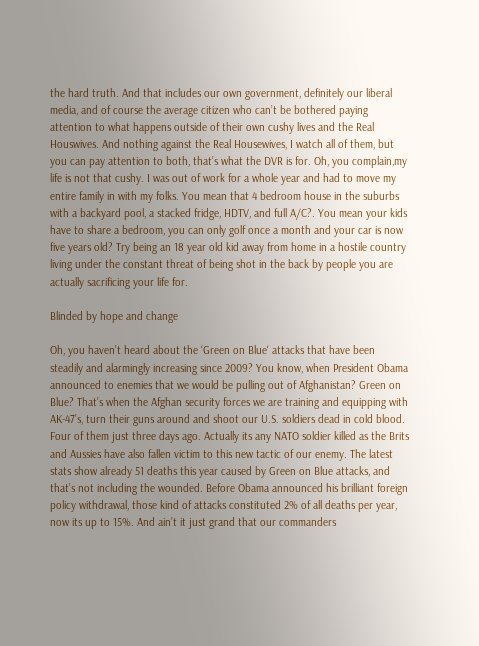the hard truth. And that includes our own government, definitely our liberal media, and of course the average citizen who can’t be bothered paying attention to what happens outside of their own cushy lives and the Real Houswives. And nothing against the Real Housewives, I watch all of them, but you can pay attention to both, that’s what the DVR is for. Oh, you complain,my life is not that cushy. I was out of work for a whole year and had to move my entire family in with my folks. You mean that 4 bedroom house in the suburbs with a backyard pool, a stacked fridge, HDTV, and full A/C?. You mean your kids have to share a bedroom, you can only golf once a month and your car is now five years old? Try being an 18 year old kid away from home in a hostile country living under the constant threat of being shot in the back by people you are actually sacrificing your life for.

Blinded by hope and change

Oh, you haven’t heard about the ‘Green on Blue‘ attacks that have been steadily and alarmingly increasing since 2009? You know, when President Obama announced to enemies that we would be pulling out of Afghanistan? Green on Blue? That’s when the Afghan security forces we are training and equipping with AK-47’s, turn their guns around and shoot our U.S. soldiers dead in cold blood. Four of them just three days ago. Actually its any NATO soldier killed as the Brits and Aussies have also fallen victim to this new tactic of our enemy. The latest stats show already 51 deaths this year caused by Green on Blue attacks, and that’s not including the wounded. Before Obama announced his brilliant foreign policy withdrawal, those kind of attacks constituted 2% of all deaths per year, now its up to 15%. And ain’t it just grand that our commanders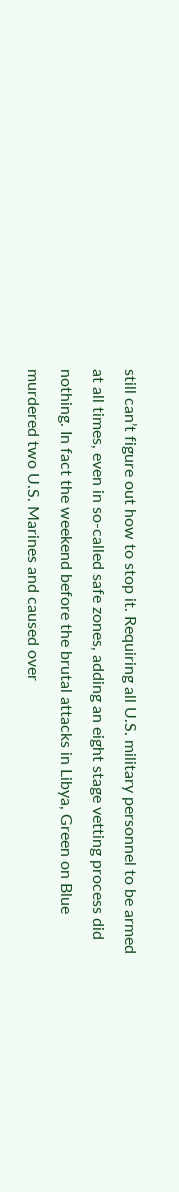still can’t figure out how to stop it. Requiring all U.S. military personnel to be armed at all times, even in so-called safe zones, adding an eight stage vetting process did nothing. In fact the weekend before the brutal attacks in Libya, Green on Blue murdered two U.S. Marines and caused over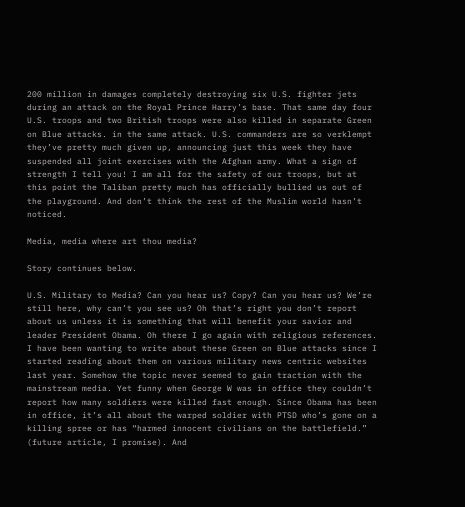200 million in damages completely destroying six U.S. fighter jets during an attack on the Royal Prince Harry’s base. That same day four U.S. troops and two British troops were also killed in separate Green on Blue attacks. in the same attack. U.S. commanders are so verklempt they’ve pretty much given up, announcing just this week they have suspended all joint exercises with the Afghan army. What a sign of strength I tell you! I am all for the safety of our troops, but at this point the Taliban pretty much has officially bullied us out of the playground. And don’t think the rest of the Muslim world hasn’t noticed.

Media, media where art thou media?

Story continues below.

U.S. Military to Media? Can you hear us? Copy? Can you hear us? We’re still here, why can’t you see us? Oh that’s right you don’t report about us unless it is something that will benefit your savior and leader President Obama. Oh there I go again with religious references. I have been wanting to write about these Green on Blue attacks since I started reading about them on various military news centric websites last year. Somehow the topic never seemed to gain traction with the mainstream media. Yet funny when George W was in office they couldn’t report how many soldiers were killed fast enough. Since Obama has been in office, it’s all about the warped soldier with PTSD who’s gone on a killing spree or has “harmed innocent civilians on the battlefield.” (future article, I promise). And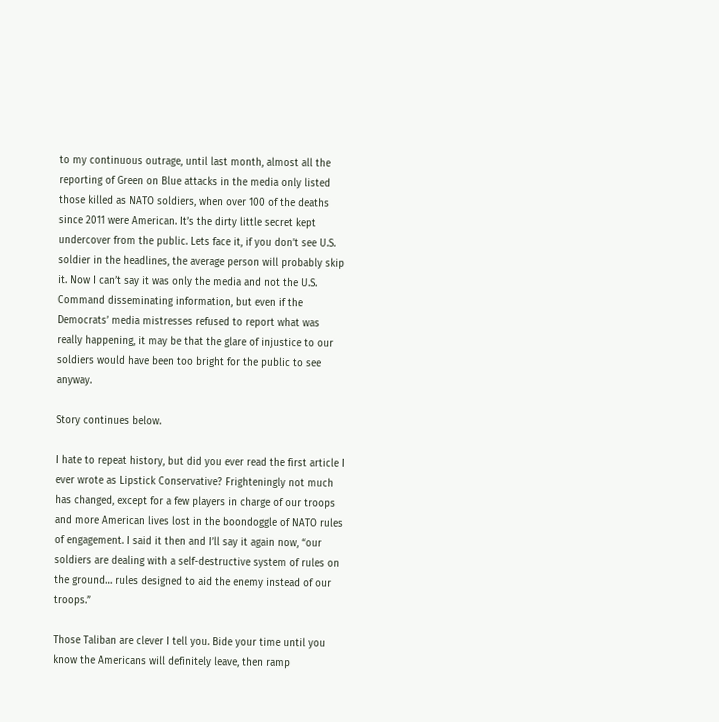to my continuous outrage, until last month, almost all the reporting of Green on Blue attacks in the media only listed those killed as NATO soldiers, when over 100 of the deaths since 2011 were American. It’s the dirty little secret kept undercover from the public. Lets face it, if you don’t see U.S. soldier in the headlines, the average person will probably skip it. Now I can’t say it was only the media and not the U.S. Command disseminating information, but even if the Democrats’ media mistresses refused to report what was really happening, it may be that the glare of injustice to our soldiers would have been too bright for the public to see anyway.

Story continues below.

I hate to repeat history, but did you ever read the first article I ever wrote as Lipstick Conservative? Frighteningly not much has changed, except for a few players in charge of our troops and more American lives lost in the boondoggle of NATO rules of engagement. I said it then and I’ll say it again now, “our soldiers are dealing with a self-destructive system of rules on the ground… rules designed to aid the enemy instead of our troops.”

Those Taliban are clever I tell you. Bide your time until you know the Americans will definitely leave, then ramp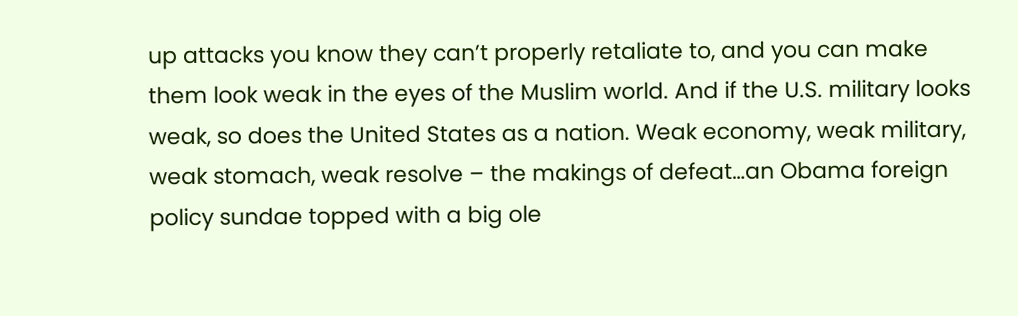up attacks you know they can’t properly retaliate to, and you can make them look weak in the eyes of the Muslim world. And if the U.S. military looks weak, so does the United States as a nation. Weak economy, weak military, weak stomach, weak resolve – the makings of defeat…an Obama foreign policy sundae topped with a big ole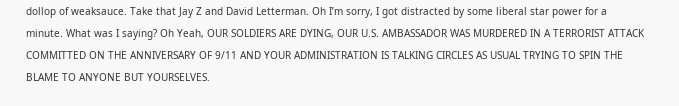dollop of weaksauce. Take that Jay Z and David Letterman. Oh I’m sorry, I got distracted by some liberal star power for a minute. What was I saying? Oh Yeah, OUR SOLDIERS ARE DYING, OUR U.S. AMBASSADOR WAS MURDERED IN A TERRORIST ATTACK COMMITTED ON THE ANNIVERSARY OF 9/11 AND YOUR ADMINISTRATION IS TALKING CIRCLES AS USUAL TRYING TO SPIN THE BLAME TO ANYONE BUT YOURSELVES.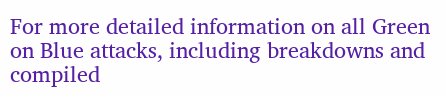For more detailed information on all Green on Blue attacks, including breakdowns and compiled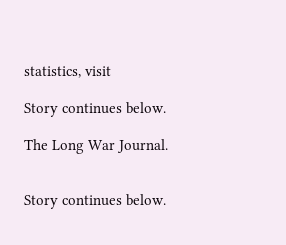statistics, visit

Story continues below.

The Long War Journal.


Story continues below.